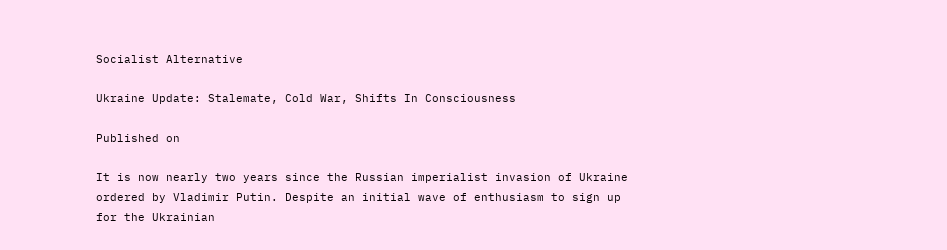Socialist Alternative

Ukraine Update: Stalemate, Cold War, Shifts In Consciousness

Published on

It is now nearly two years since the Russian imperialist invasion of Ukraine ordered by Vladimir Putin. Despite an initial wave of enthusiasm to sign up for the Ukrainian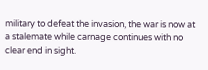military to defeat the invasion, the war is now at a stalemate while carnage continues with no clear end in sight.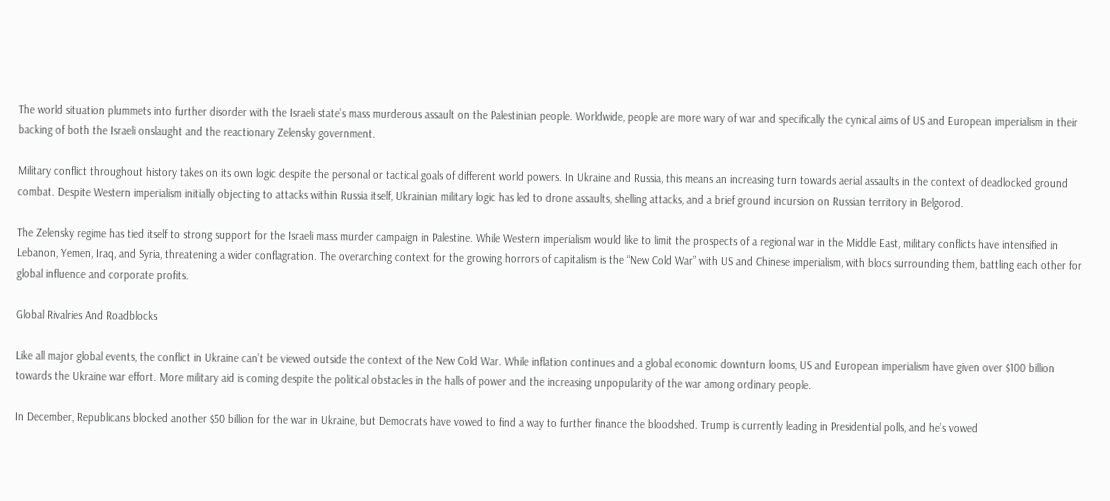The world situation plummets into further disorder with the Israeli state’s mass murderous assault on the Palestinian people. Worldwide, people are more wary of war and specifically the cynical aims of US and European imperialism in their backing of both the Israeli onslaught and the reactionary Zelensky government.

Military conflict throughout history takes on its own logic despite the personal or tactical goals of different world powers. In Ukraine and Russia, this means an increasing turn towards aerial assaults in the context of deadlocked ground combat. Despite Western imperialism initially objecting to attacks within Russia itself, Ukrainian military logic has led to drone assaults, shelling attacks, and a brief ground incursion on Russian territory in Belgorod.

The Zelensky regime has tied itself to strong support for the Israeli mass murder campaign in Palestine. While Western imperialism would like to limit the prospects of a regional war in the Middle East, military conflicts have intensified in Lebanon, Yemen, Iraq, and Syria, threatening a wider conflagration. The overarching context for the growing horrors of capitalism is the “New Cold War” with US and Chinese imperialism, with blocs surrounding them, battling each other for global influence and corporate profits.

Global Rivalries And Roadblocks

Like all major global events, the conflict in Ukraine can’t be viewed outside the context of the New Cold War. While inflation continues and a global economic downturn looms, US and European imperialism have given over $100 billion towards the Ukraine war effort. More military aid is coming despite the political obstacles in the halls of power and the increasing unpopularity of the war among ordinary people.

In December, Republicans blocked another $50 billion for the war in Ukraine, but Democrats have vowed to find a way to further finance the bloodshed. Trump is currently leading in Presidential polls, and he’s vowed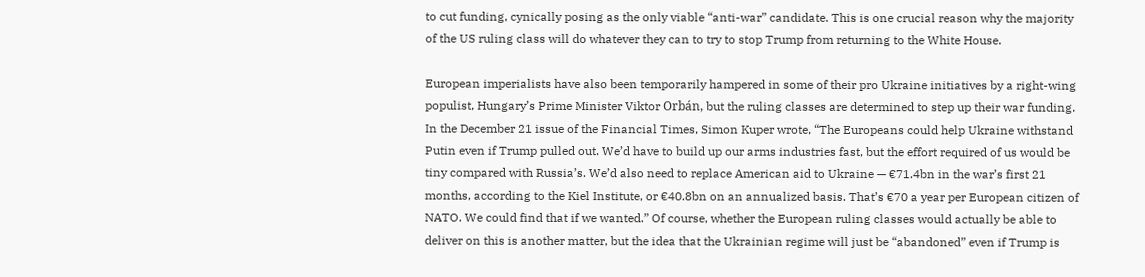to cut funding, cynically posing as the only viable “anti-war” candidate. This is one crucial reason why the majority of the US ruling class will do whatever they can to try to stop Trump from returning to the White House.

European imperialists have also been temporarily hampered in some of their pro Ukraine initiatives by a right-wing populist, Hungary’s Prime Minister Viktor Orbán, but the ruling classes are determined to step up their war funding. In the December 21 issue of the Financial Times, Simon Kuper wrote, “The Europeans could help Ukraine withstand Putin even if Trump pulled out. We’d have to build up our arms industries fast, but the effort required of us would be tiny compared with Russia’s. We’d also need to replace American aid to Ukraine — €71.4bn in the war’s first 21 months, according to the Kiel Institute, or €40.8bn on an annualized basis. That’s €70 a year per European citizen of NATO. We could find that if we wanted.” Of course, whether the European ruling classes would actually be able to deliver on this is another matter, but the idea that the Ukrainian regime will just be “abandoned” even if Trump is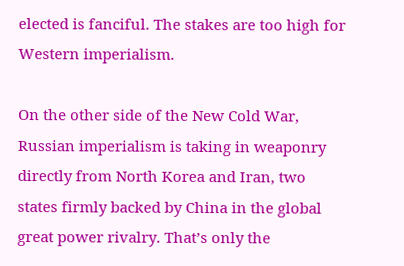elected is fanciful. The stakes are too high for Western imperialism.

On the other side of the New Cold War, Russian imperialism is taking in weaponry directly from North Korea and Iran, two states firmly backed by China in the global great power rivalry. That’s only the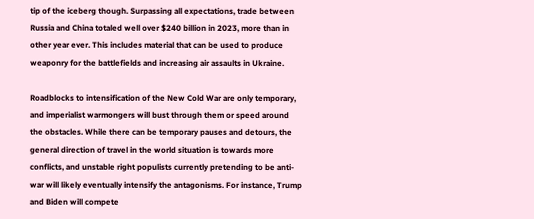tip of the iceberg though. Surpassing all expectations, trade between Russia and China totaled well over $240 billion in 2023, more than in other year ever. This includes material that can be used to produce weaponry for the battlefields and increasing air assaults in Ukraine.

Roadblocks to intensification of the New Cold War are only temporary, and imperialist warmongers will bust through them or speed around the obstacles. While there can be temporary pauses and detours, the general direction of travel in the world situation is towards more conflicts, and unstable right populists currently pretending to be anti-war will likely eventually intensify the antagonisms. For instance, Trump and Biden will compete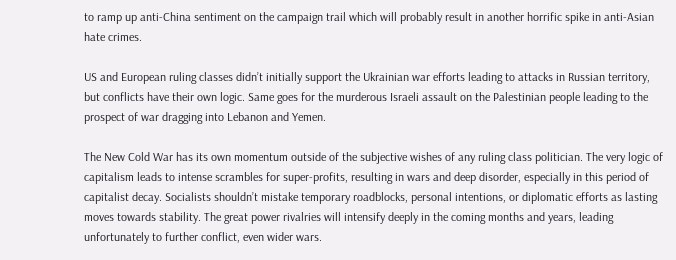to ramp up anti-China sentiment on the campaign trail which will probably result in another horrific spike in anti-Asian hate crimes.

US and European ruling classes didn’t initially support the Ukrainian war efforts leading to attacks in Russian territory, but conflicts have their own logic. Same goes for the murderous Israeli assault on the Palestinian people leading to the prospect of war dragging into Lebanon and Yemen.

The New Cold War has its own momentum outside of the subjective wishes of any ruling class politician. The very logic of capitalism leads to intense scrambles for super-profits, resulting in wars and deep disorder, especially in this period of capitalist decay. Socialists shouldn’t mistake temporary roadblocks, personal intentions, or diplomatic efforts as lasting moves towards stability. The great power rivalries will intensify deeply in the coming months and years, leading unfortunately to further conflict, even wider wars.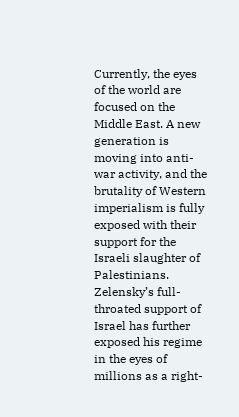Currently, the eyes of the world are focused on the Middle East. A new generation is moving into anti-war activity, and the brutality of Western imperialism is fully exposed with their support for the Israeli slaughter of Palestinians. Zelensky’s full-throated support of Israel has further exposed his regime in the eyes of millions as a right-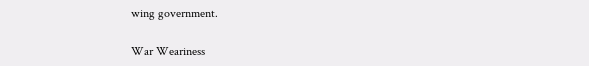wing government.

War Weariness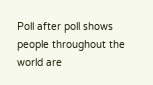Poll after poll shows people throughout the world are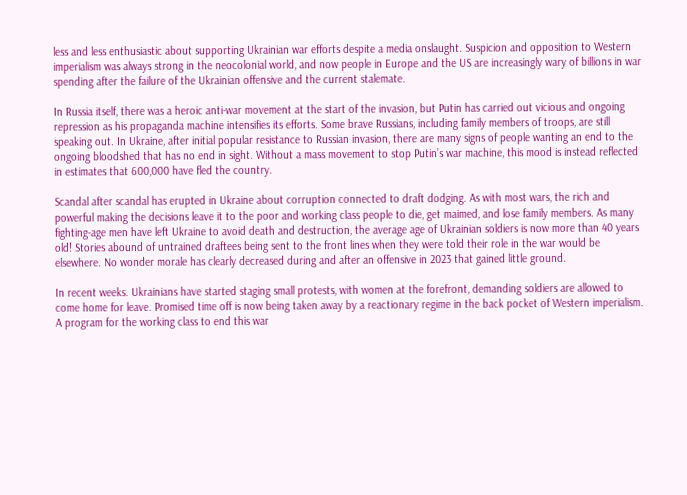less and less enthusiastic about supporting Ukrainian war efforts despite a media onslaught. Suspicion and opposition to Western imperialism was always strong in the neocolonial world, and now people in Europe and the US are increasingly wary of billions in war spending after the failure of the Ukrainian offensive and the current stalemate.

In Russia itself, there was a heroic anti-war movement at the start of the invasion, but Putin has carried out vicious and ongoing repression as his propaganda machine intensifies its efforts. Some brave Russians, including family members of troops, are still speaking out. In Ukraine, after initial popular resistance to Russian invasion, there are many signs of people wanting an end to the ongoing bloodshed that has no end in sight. Without a mass movement to stop Putin’s war machine, this mood is instead reflected in estimates that 600,000 have fled the country.

Scandal after scandal has erupted in Ukraine about corruption connected to draft dodging. As with most wars, the rich and powerful making the decisions leave it to the poor and working class people to die, get maimed, and lose family members. As many fighting-age men have left Ukraine to avoid death and destruction, the average age of Ukrainian soldiers is now more than 40 years old! Stories abound of untrained draftees being sent to the front lines when they were told their role in the war would be elsewhere. No wonder morale has clearly decreased during and after an offensive in 2023 that gained little ground.

In recent weeks. Ukrainians have started staging small protests, with women at the forefront, demanding soldiers are allowed to come home for leave. Promised time off is now being taken away by a reactionary regime in the back pocket of Western imperialism. A program for the working class to end this war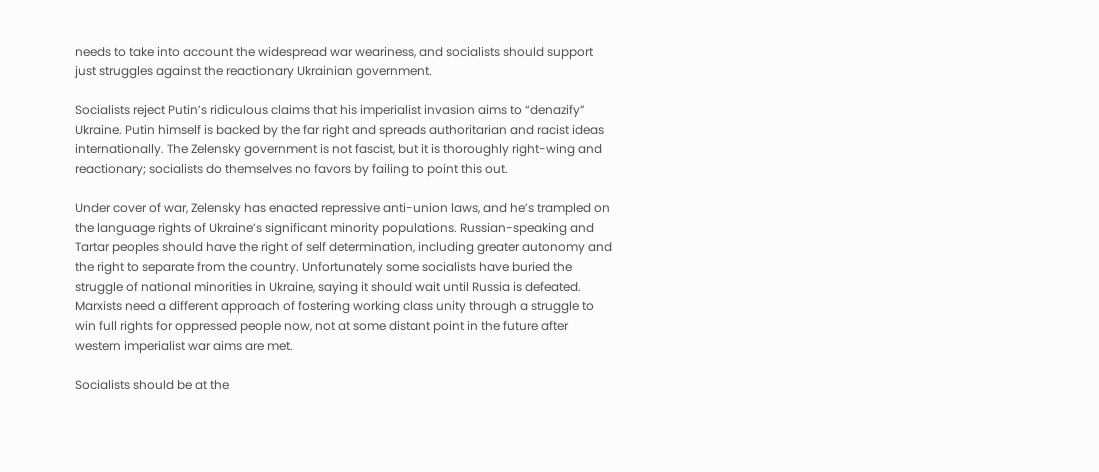needs to take into account the widespread war weariness, and socialists should support just struggles against the reactionary Ukrainian government.

Socialists reject Putin’s ridiculous claims that his imperialist invasion aims to “denazify” Ukraine. Putin himself is backed by the far right and spreads authoritarian and racist ideas internationally. The Zelensky government is not fascist, but it is thoroughly right-wing and reactionary; socialists do themselves no favors by failing to point this out.

Under cover of war, Zelensky has enacted repressive anti-union laws, and he’s trampled on the language rights of Ukraine’s significant minority populations. Russian-speaking and Tartar peoples should have the right of self determination, including greater autonomy and the right to separate from the country. Unfortunately some socialists have buried the struggle of national minorities in Ukraine, saying it should wait until Russia is defeated. Marxists need a different approach of fostering working class unity through a struggle to win full rights for oppressed people now, not at some distant point in the future after western imperialist war aims are met.

Socialists should be at the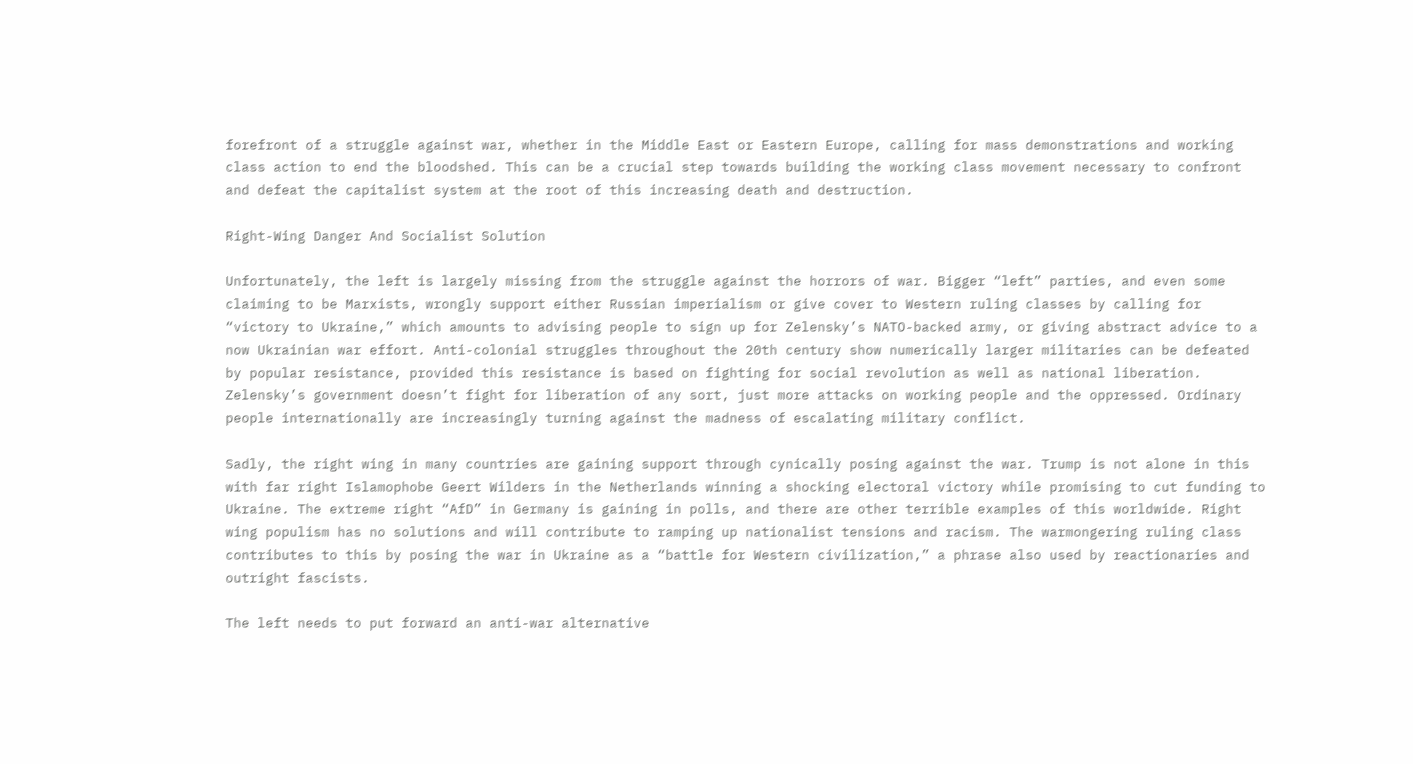forefront of a struggle against war, whether in the Middle East or Eastern Europe, calling for mass demonstrations and working class action to end the bloodshed. This can be a crucial step towards building the working class movement necessary to confront and defeat the capitalist system at the root of this increasing death and destruction.

Right-Wing Danger And Socialist Solution

Unfortunately, the left is largely missing from the struggle against the horrors of war. Bigger “left” parties, and even some claiming to be Marxists, wrongly support either Russian imperialism or give cover to Western ruling classes by calling for “victory to Ukraine,” which amounts to advising people to sign up for Zelensky’s NATO-backed army, or giving abstract advice to a now Ukrainian war effort. Anti-colonial struggles throughout the 20th century show numerically larger militaries can be defeated by popular resistance, provided this resistance is based on fighting for social revolution as well as national liberation. Zelensky’s government doesn’t fight for liberation of any sort, just more attacks on working people and the oppressed. Ordinary people internationally are increasingly turning against the madness of escalating military conflict.

Sadly, the right wing in many countries are gaining support through cynically posing against the war. Trump is not alone in this with far right Islamophobe Geert Wilders in the Netherlands winning a shocking electoral victory while promising to cut funding to Ukraine. The extreme right “AfD” in Germany is gaining in polls, and there are other terrible examples of this worldwide. Right wing populism has no solutions and will contribute to ramping up nationalist tensions and racism. The warmongering ruling class contributes to this by posing the war in Ukraine as a “battle for Western civilization,” a phrase also used by reactionaries and outright fascists.

The left needs to put forward an anti-war alternative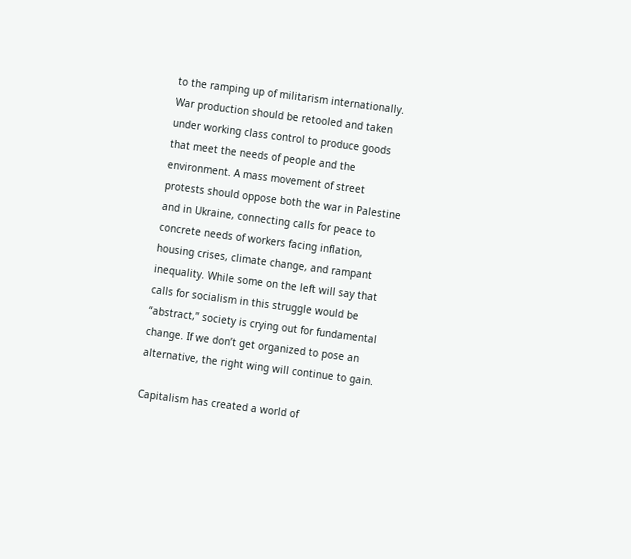to the ramping up of militarism internationally. War production should be retooled and taken under working class control to produce goods that meet the needs of people and the environment. A mass movement of street protests should oppose both the war in Palestine and in Ukraine, connecting calls for peace to concrete needs of workers facing inflation, housing crises, climate change, and rampant inequality. While some on the left will say that calls for socialism in this struggle would be “abstract,” society is crying out for fundamental change. If we don’t get organized to pose an alternative, the right wing will continue to gain.

Capitalism has created a world of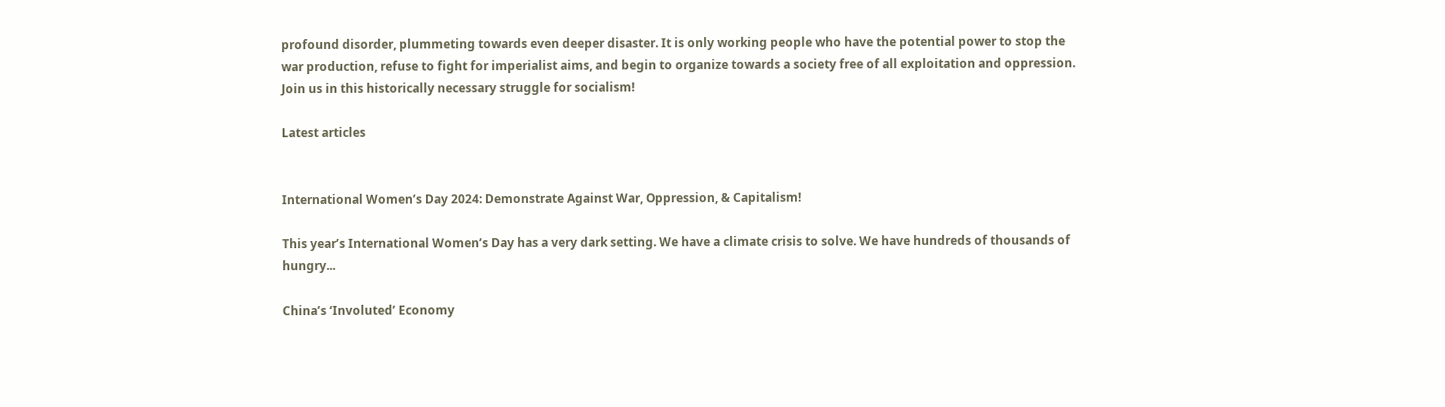profound disorder, plummeting towards even deeper disaster. It is only working people who have the potential power to stop the war production, refuse to fight for imperialist aims, and begin to organize towards a society free of all exploitation and oppression. Join us in this historically necessary struggle for socialism!

Latest articles


International Women’s Day 2024: Demonstrate Against War, Oppression, & Capitalism!

This year’s International Women’s Day has a very dark setting. We have a climate crisis to solve. We have hundreds of thousands of hungry...

China’s ‘Involuted’ Economy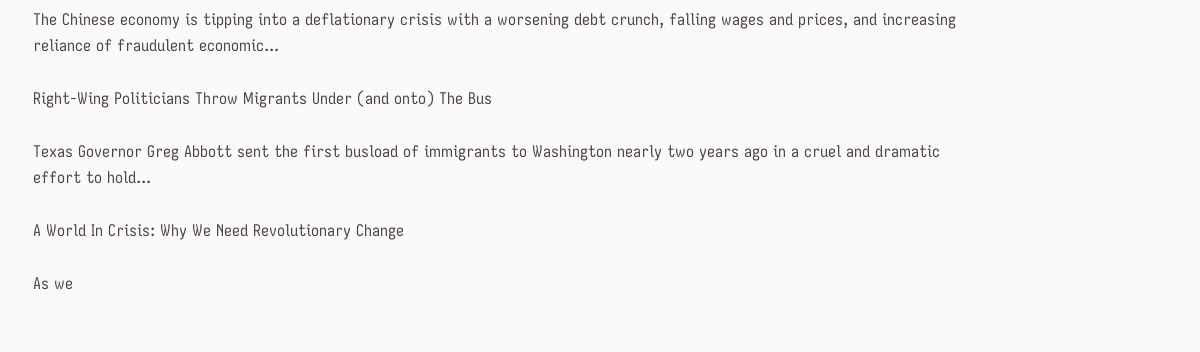The Chinese economy is tipping into a deflationary crisis with a worsening debt crunch, falling wages and prices, and increasing reliance of fraudulent economic...

Right-Wing Politicians Throw Migrants Under (and onto) The Bus

Texas Governor Greg Abbott sent the first busload of immigrants to Washington nearly two years ago in a cruel and dramatic effort to hold...

A World In Crisis: Why We Need Revolutionary Change

As we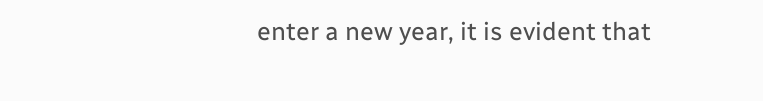enter a new year, it is evident that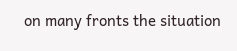on many fronts the situation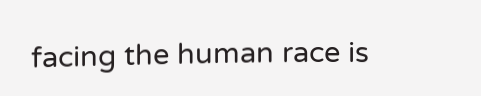facing the human race is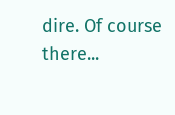dire. Of course there...